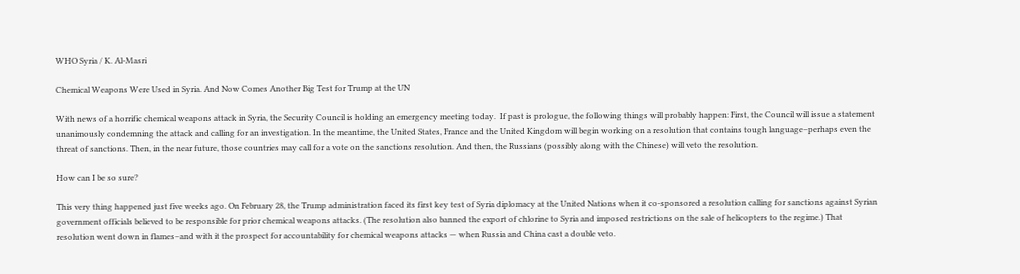WHO Syria / K. Al-Masri

Chemical Weapons Were Used in Syria. And Now Comes Another Big Test for Trump at the UN

With news of a horrific chemical weapons attack in Syria, the Security Council is holding an emergency meeting today.  If past is prologue, the following things will probably happen: First, the Council will issue a statement unanimously condemning the attack and calling for an investigation. In the meantime, the United States, France and the United Kingdom will begin working on a resolution that contains tough language–perhaps even the threat of sanctions. Then, in the near future, those countries may call for a vote on the sanctions resolution. And then, the Russians (possibly along with the Chinese) will veto the resolution.

How can I be so sure?

This very thing happened just five weeks ago. On February 28, the Trump administration faced its first key test of Syria diplomacy at the United Nations when it co-sponsored a resolution calling for sanctions against Syrian government officials believed to be responsible for prior chemical weapons attacks. (The resolution also banned the export of chlorine to Syria and imposed restrictions on the sale of helicopters to the regime.) That resolution went down in flames–and with it the prospect for accountability for chemical weapons attacks — when Russia and China cast a double veto.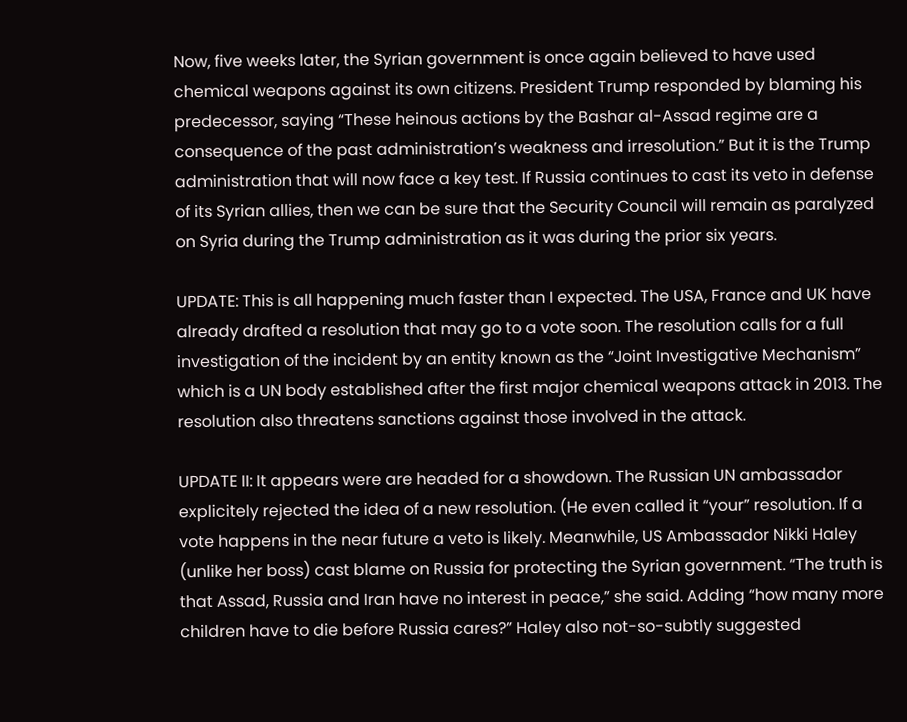Now, five weeks later, the Syrian government is once again believed to have used chemical weapons against its own citizens. President Trump responded by blaming his predecessor, saying “These heinous actions by the Bashar al-Assad regime are a consequence of the past administration’s weakness and irresolution.” But it is the Trump administration that will now face a key test. If Russia continues to cast its veto in defense of its Syrian allies, then we can be sure that the Security Council will remain as paralyzed on Syria during the Trump administration as it was during the prior six years.

UPDATE: This is all happening much faster than I expected. The USA, France and UK have already drafted a resolution that may go to a vote soon. The resolution calls for a full investigation of the incident by an entity known as the “Joint Investigative Mechanism” which is a UN body established after the first major chemical weapons attack in 2013. The resolution also threatens sanctions against those involved in the attack.

UPDATE II: It appears were are headed for a showdown. The Russian UN ambassador explicitely rejected the idea of a new resolution. (He even called it “your” resolution. If a vote happens in the near future a veto is likely. Meanwhile, US Ambassador Nikki Haley (unlike her boss) cast blame on Russia for protecting the Syrian government. “The truth is that Assad, Russia and Iran have no interest in peace,” she said. Adding “how many more children have to die before Russia cares?” Haley also not-so-subtly suggested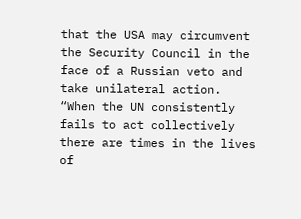that the USA may circumvent the Security Council in the face of a Russian veto and take unilateral action. “When the UN consistently fails to act collectively there are times in the lives of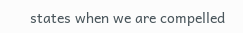states when we are compelled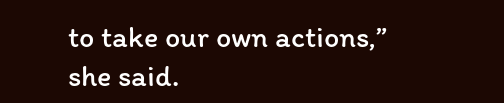to take our own actions,” she said.